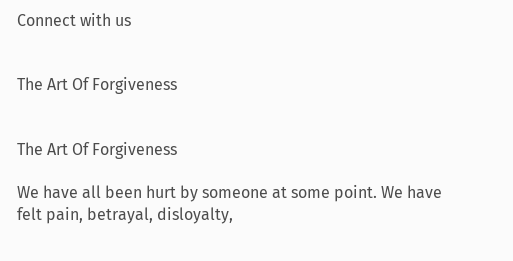Connect with us


The Art Of Forgiveness


The Art Of Forgiveness

We have all been hurt by someone at some point. We have felt pain, betrayal, disloyalty,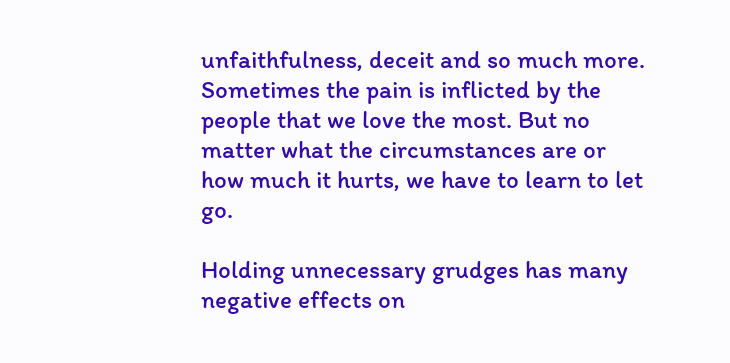unfaithfulness, deceit and so much more. Sometimes the pain is inflicted by the people that we love the most. But no matter what the circumstances are or how much it hurts, we have to learn to let go.

Holding unnecessary grudges has many negative effects on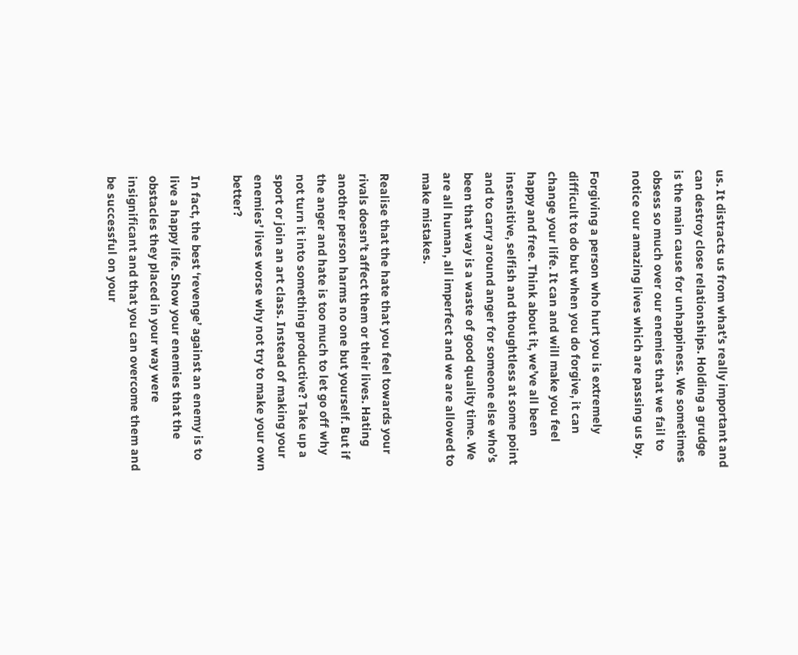us. It distracts us from what’s really important and can destroy close relationships. Holding a grudge is the main cause for unhappiness. We sometimes obsess so much over our enemies that we fail to notice our amazing lives which are passing us by.

Forgiving a person who hurt you is extremely difficult to do but when you do forgive, it can change your life. It can and will make you feel happy and free. Think about it, we’ve all been insensitive, selfish and thoughtless at some point and to carry around anger for someone else who’s been that way is a waste of good quality time. We are all human, all imperfect and we are allowed to make mistakes.

Realise that the hate that you feel towards your rivals doesn’t affect them or their lives. Hating another person harms no one but yourself. But if the anger and hate is too much to let go off why not turn it into something productive? Take up a sport or join an art class. Instead of making your enemies’ lives worse why not try to make your own better?

In fact, the best ‘revenge’ against an enemy is to live a happy life. Show your enemies that the obstacles they placed in your way were insignificant and that you can overcome them and be successful on your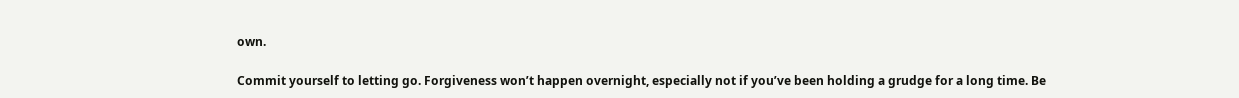own.

Commit yourself to letting go. Forgiveness won’t happen overnight, especially not if you’ve been holding a grudge for a long time. Be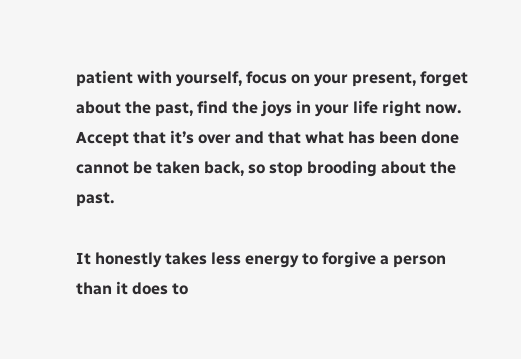patient with yourself, focus on your present, forget about the past, find the joys in your life right now. Accept that it’s over and that what has been done cannot be taken back, so stop brooding about the past.

It honestly takes less energy to forgive a person than it does to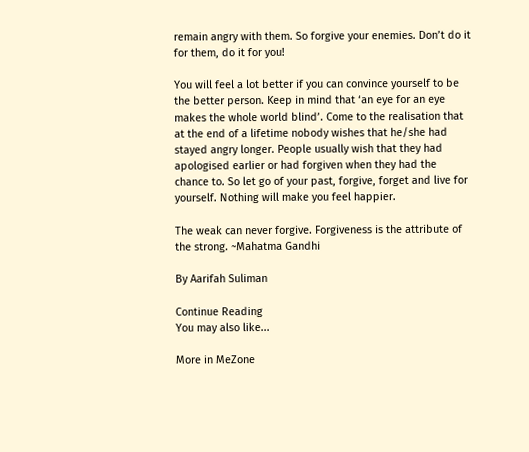remain angry with them. So forgive your enemies. Don’t do it for them, do it for you!

You will feel a lot better if you can convince yourself to be the better person. Keep in mind that ‘an eye for an eye makes the whole world blind’. Come to the realisation that at the end of a lifetime nobody wishes that he/she had stayed angry longer. People usually wish that they had apologised earlier or had forgiven when they had the chance to. So let go of your past, forgive, forget and live for yourself. Nothing will make you feel happier.

The weak can never forgive. Forgiveness is the attribute of the strong. ~Mahatma Gandhi

By Aarifah Suliman

Continue Reading
You may also like...

More in MeZone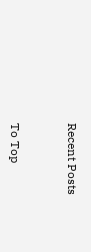Recent Posts


To Top